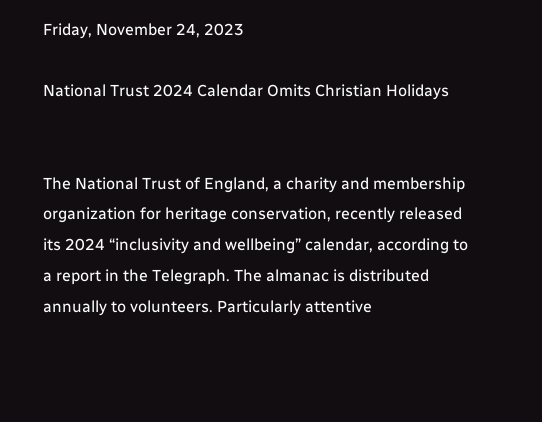Friday, November 24, 2023

National Trust 2024 Calendar Omits Christian Holidays


The National Trust of England, a charity and membership organization for heritage conservation, recently released its 2024 “inclusivity and wellbeing” calendar, according to a report in the Telegraph. The almanac is distributed annually to volunteers. Particularly attentive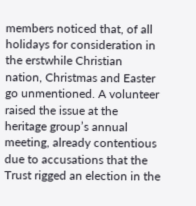members noticed that, of all holidays for consideration in the erstwhile Christian nation, Christmas and Easter go unmentioned. A volunteer raised the issue at the heritage group’s annual meeting, already contentious due to accusations that the Trust rigged an election in the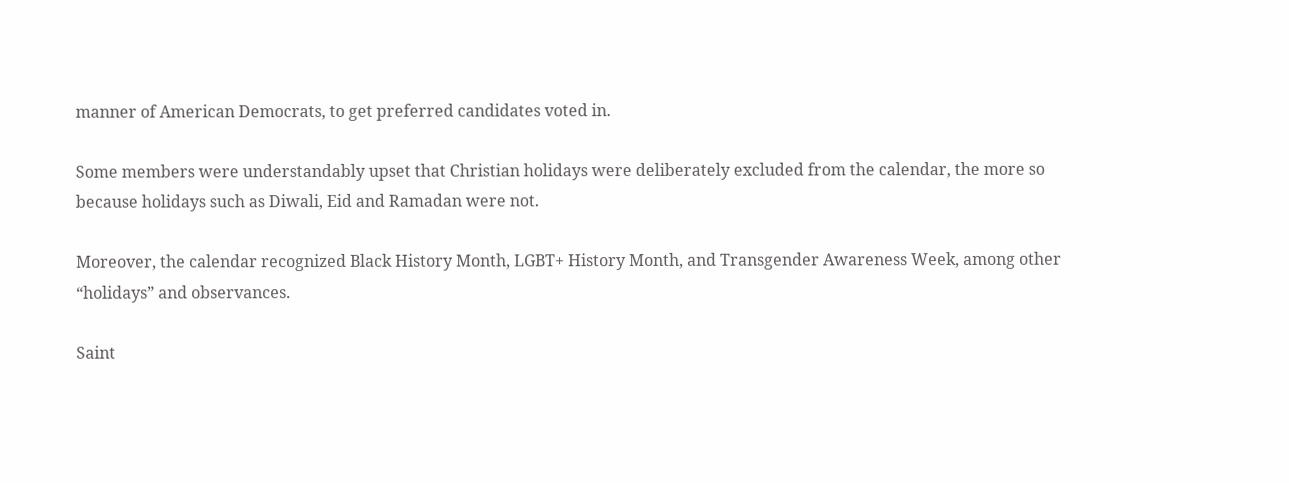manner of American Democrats, to get preferred candidates voted in.

Some members were understandably upset that Christian holidays were deliberately excluded from the calendar, the more so because holidays such as Diwali, Eid and Ramadan were not.

Moreover, the calendar recognized Black History Month, LGBT+ History Month, and Transgender Awareness Week, among other “holidays” and observances.

Saint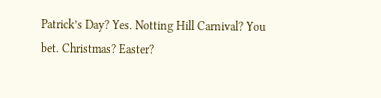Patrick’s Day? Yes. Notting Hill Carnival? You bet. Christmas? Easter?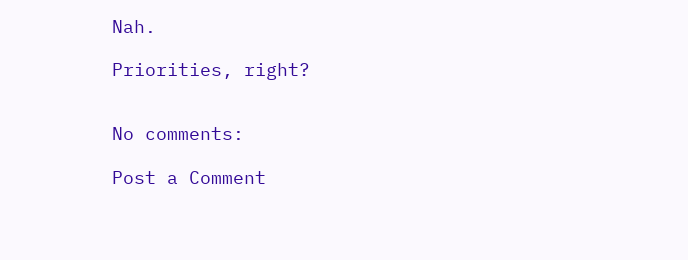Nah.

Priorities, right?


No comments:

Post a Comment